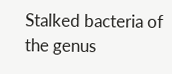Stalked bacteria of the genus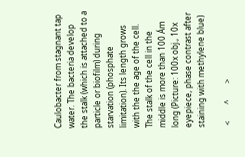Caulobacter from stagnant tap water. The bacteria develop the stalk (which is attached to a particle or biofilm) during starvation (phosphate limitation). Its length grows with the the age of the cell. The stalk of the cell in the middle is more than 100 Ám long (Picture: 100x obj., 10x eyepiece, phase contrast after staining with methylene blue)

 <        ^        >